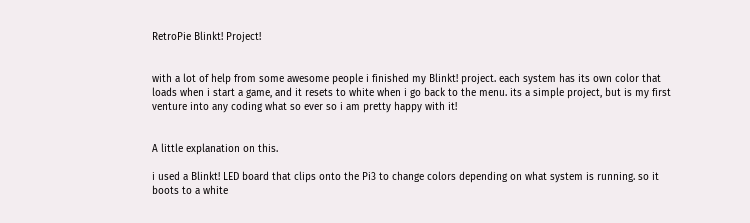RetroPie Blinkt! Project!


with a lot of help from some awesome people i finished my Blinkt! project. each system has its own color that loads when i start a game, and it resets to white when i go back to the menu. its a simple project, but is my first venture into any coding what so ever so i am pretty happy with it!


A little explanation on this.

i used a Blinkt! LED board that clips onto the Pi3 to change colors depending on what system is running. so it boots to a white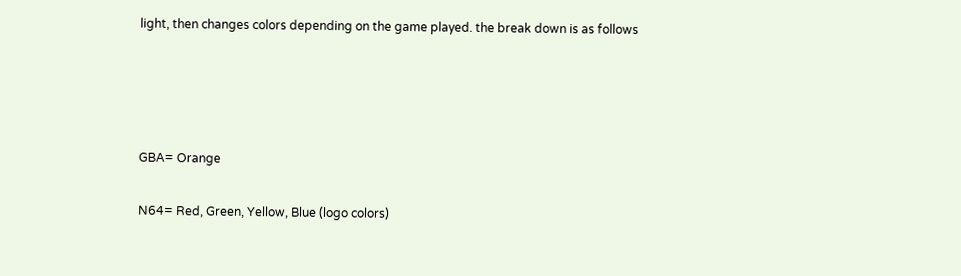light, then changes colors depending on the game played. the break down is as follows




GBA= Orange

N64= Red, Green, Yellow, Blue (logo colors)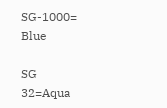SG-1000= Blue

SG 32=Aqua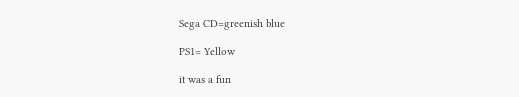Sega CD=greenish blue

PS1= Yellow

it was a fun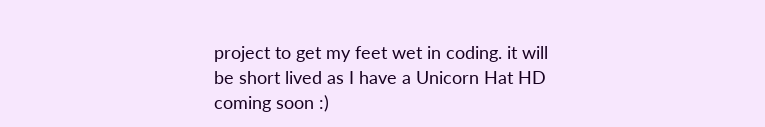project to get my feet wet in coding. it will be short lived as I have a Unicorn Hat HD coming soon :)